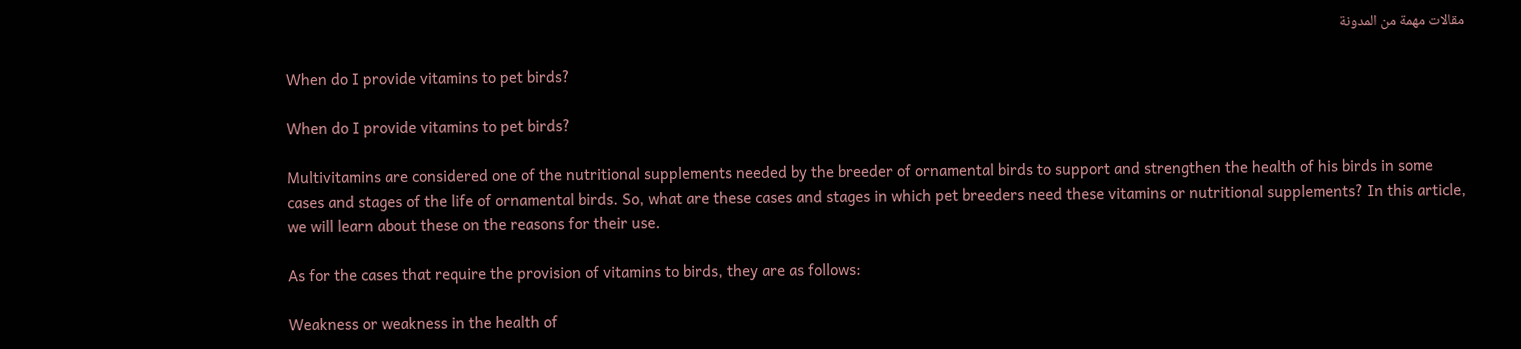مقالات مهمة من المدونة

When do I provide vitamins to pet birds?

When do I provide vitamins to pet birds?

Multivitamins are considered one of the nutritional supplements needed by the breeder of ornamental birds to support and strengthen the health of his birds in some cases and stages of the life of ornamental birds. So, what are these cases and stages in which pet breeders need these vitamins or nutritional supplements? In this article, we will learn about these on the reasons for their use.

As for the cases that require the provision of vitamins to birds, they are as follows:

Weakness or weakness in the health of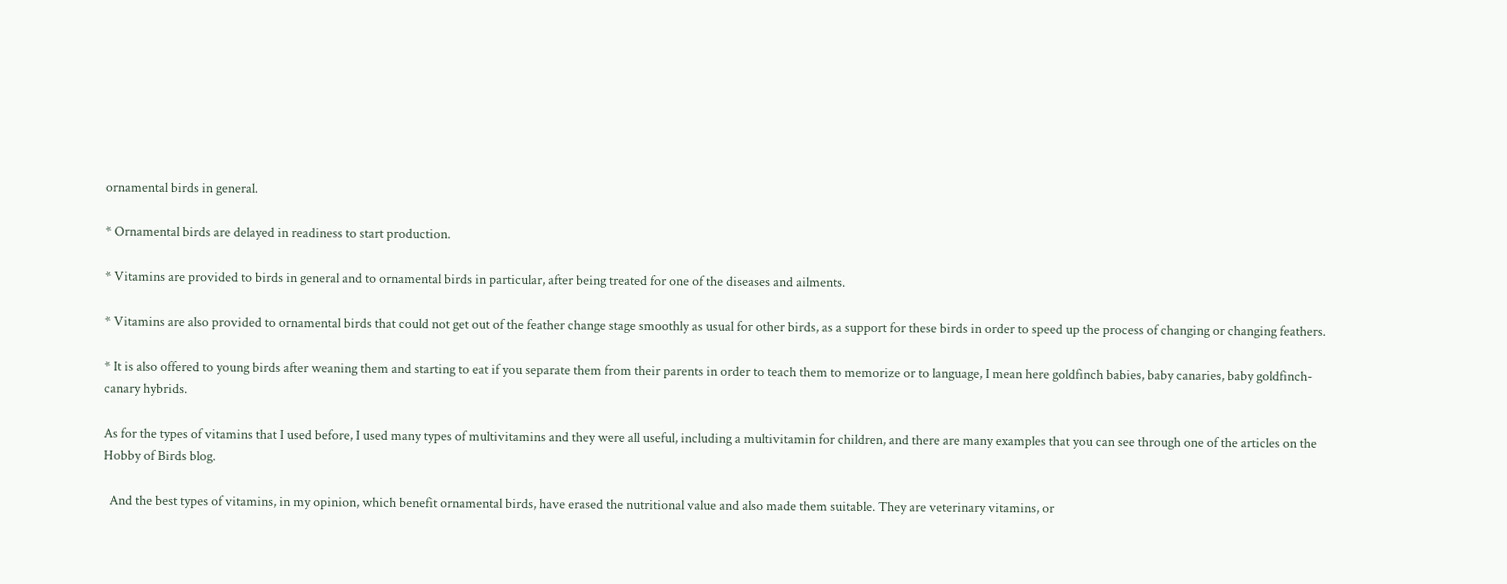ornamental birds in general.

* Ornamental birds are delayed in readiness to start production.

* Vitamins are provided to birds in general and to ornamental birds in particular, after being treated for one of the diseases and ailments.

* Vitamins are also provided to ornamental birds that could not get out of the feather change stage smoothly as usual for other birds, as a support for these birds in order to speed up the process of changing or changing feathers.

* It is also offered to young birds after weaning them and starting to eat if you separate them from their parents in order to teach them to memorize or to language, I mean here goldfinch babies, baby canaries, baby goldfinch-canary hybrids.

As for the types of vitamins that I used before, I used many types of multivitamins and they were all useful, including a multivitamin for children, and there are many examples that you can see through one of the articles on the Hobby of Birds blog.

  And the best types of vitamins, in my opinion, which benefit ornamental birds, have erased the nutritional value and also made them suitable. They are veterinary vitamins, or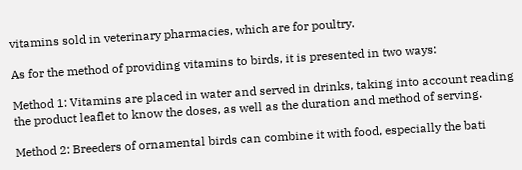vitamins sold in veterinary pharmacies, which are for poultry.

As for the method of providing vitamins to birds, it is presented in two ways:

Method 1: Vitamins are placed in water and served in drinks, taking into account reading the product leaflet to know the doses, as well as the duration and method of serving.

Method 2: Breeders of ornamental birds can combine it with food, especially the bati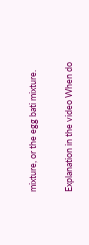mixture, or the egg bati mixture.

Explanation in the video When do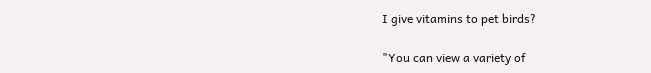I give vitamins to pet birds?

"You can view a variety of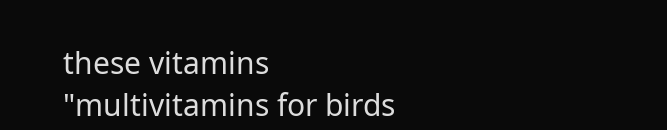these vitamins "multivitamins for birds